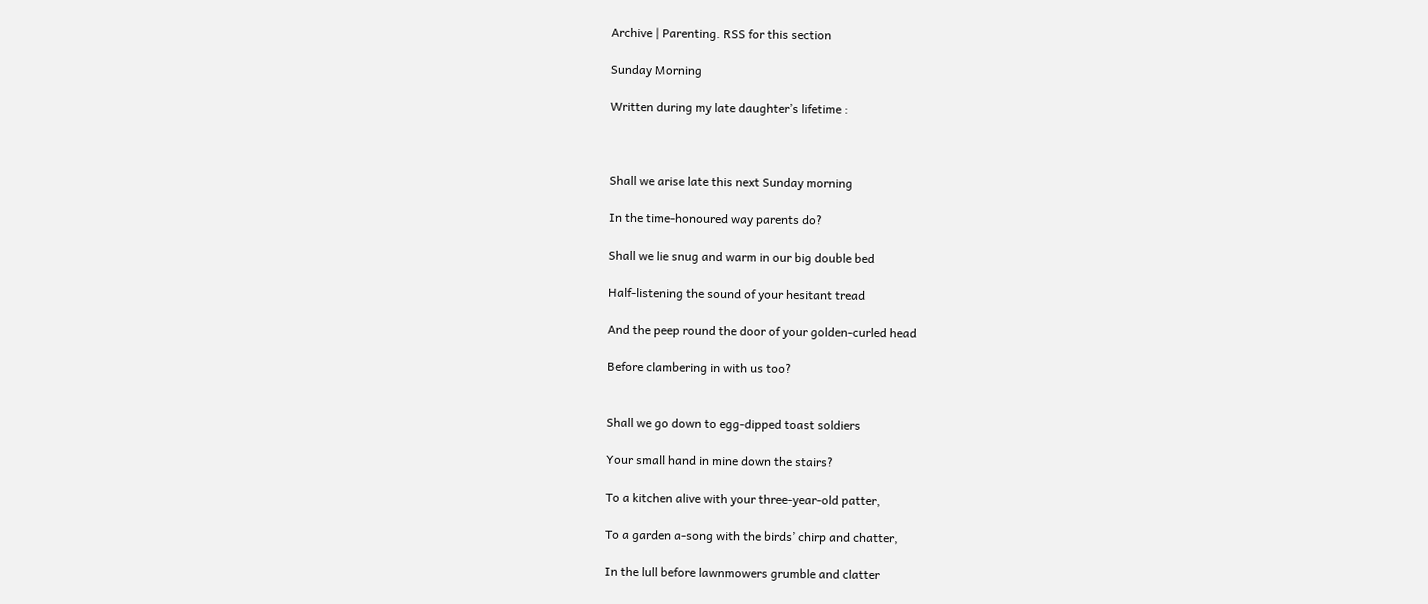Archive | Parenting. RSS for this section

Sunday Morning

Written during my late daughter’s lifetime :



Shall we arise late this next Sunday morning

In the time-honoured way parents do?

Shall we lie snug and warm in our big double bed

Half-listening the sound of your hesitant tread

And the peep round the door of your golden-curled head

Before clambering in with us too?


Shall we go down to egg-dipped toast soldiers

Your small hand in mine down the stairs?

To a kitchen alive with your three-year-old patter,

To a garden a-song with the birds’ chirp and chatter,

In the lull before lawnmowers grumble and clatter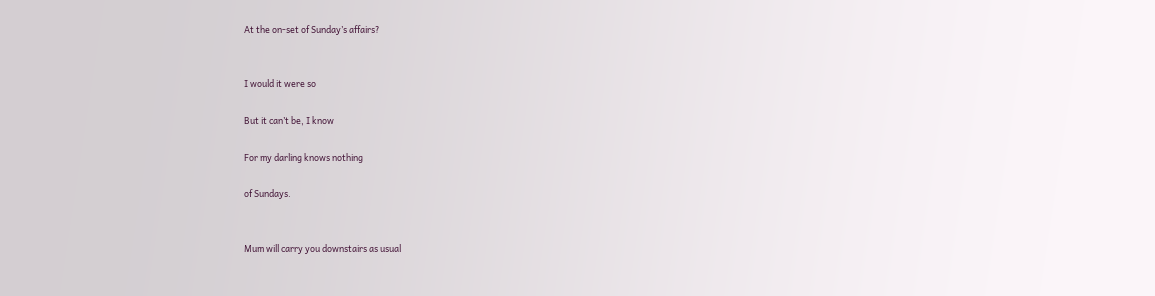At the on-set of Sunday’s affairs?


I would it were so

But it can’t be, I know

For my darling knows nothing

of Sundays.


Mum will carry you downstairs as usual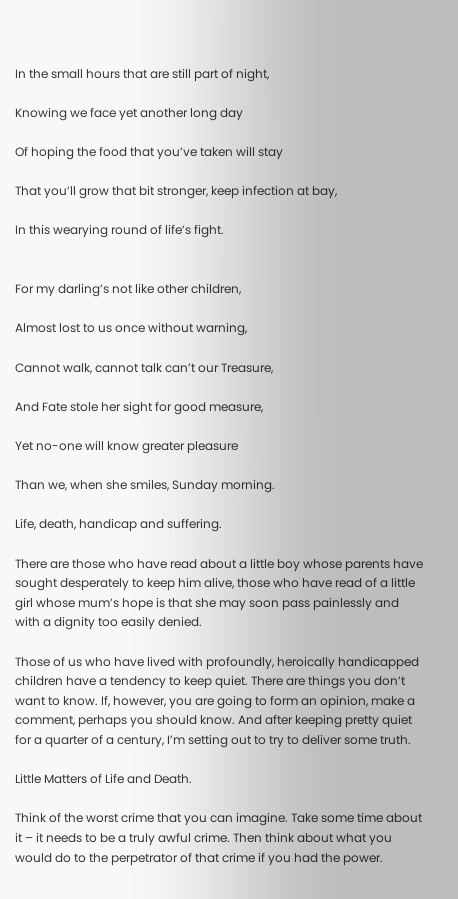In the small hours that are still part of night,

Knowing we face yet another long day

Of hoping the food that you’ve taken will stay

That you’ll grow that bit stronger, keep infection at bay,

In this wearying round of life’s fight.


For my darling’s not like other children,

Almost lost to us once without warning,

Cannot walk, cannot talk can’t our Treasure,

And Fate stole her sight for good measure,

Yet no-one will know greater pleasure

Than we, when she smiles, Sunday morning.

Life, death, handicap and suffering.

There are those who have read about a little boy whose parents have sought desperately to keep him alive, those who have read of a little girl whose mum’s hope is that she may soon pass painlessly and with a dignity too easily denied.

Those of us who have lived with profoundly, heroically handicapped children have a tendency to keep quiet. There are things you don’t want to know. If, however, you are going to form an opinion, make a  comment, perhaps you should know. And after keeping pretty quiet for a quarter of a century, I’m setting out to try to deliver some truth.

Little Matters of Life and Death.

Think of the worst crime that you can imagine. Take some time about it – it needs to be a truly awful crime. Then think about what you would do to the perpetrator of that crime if you had the power.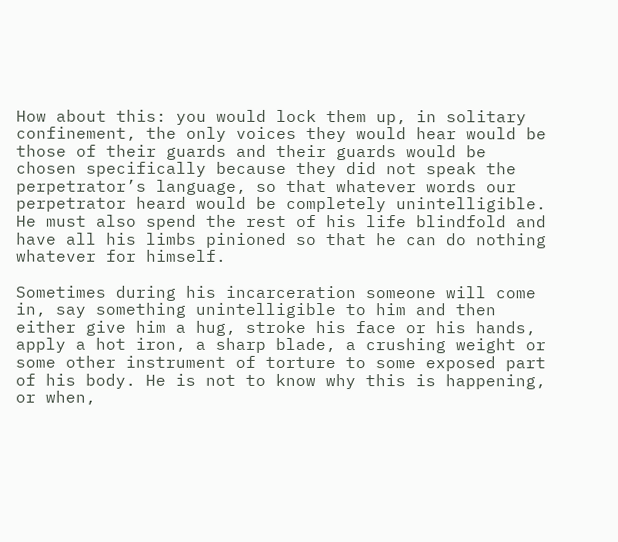How about this: you would lock them up, in solitary confinement, the only voices they would hear would be those of their guards and their guards would be chosen specifically because they did not speak the perpetrator’s language, so that whatever words our perpetrator heard would be completely unintelligible. He must also spend the rest of his life blindfold and have all his limbs pinioned so that he can do nothing whatever for himself.

Sometimes during his incarceration someone will come in, say something unintelligible to him and then either give him a hug, stroke his face or his hands, apply a hot iron, a sharp blade, a crushing weight or some other instrument of torture to some exposed part of his body. He is not to know why this is happening, or when,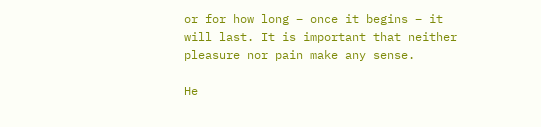or for how long – once it begins – it will last. It is important that neither pleasure nor pain make any sense.

He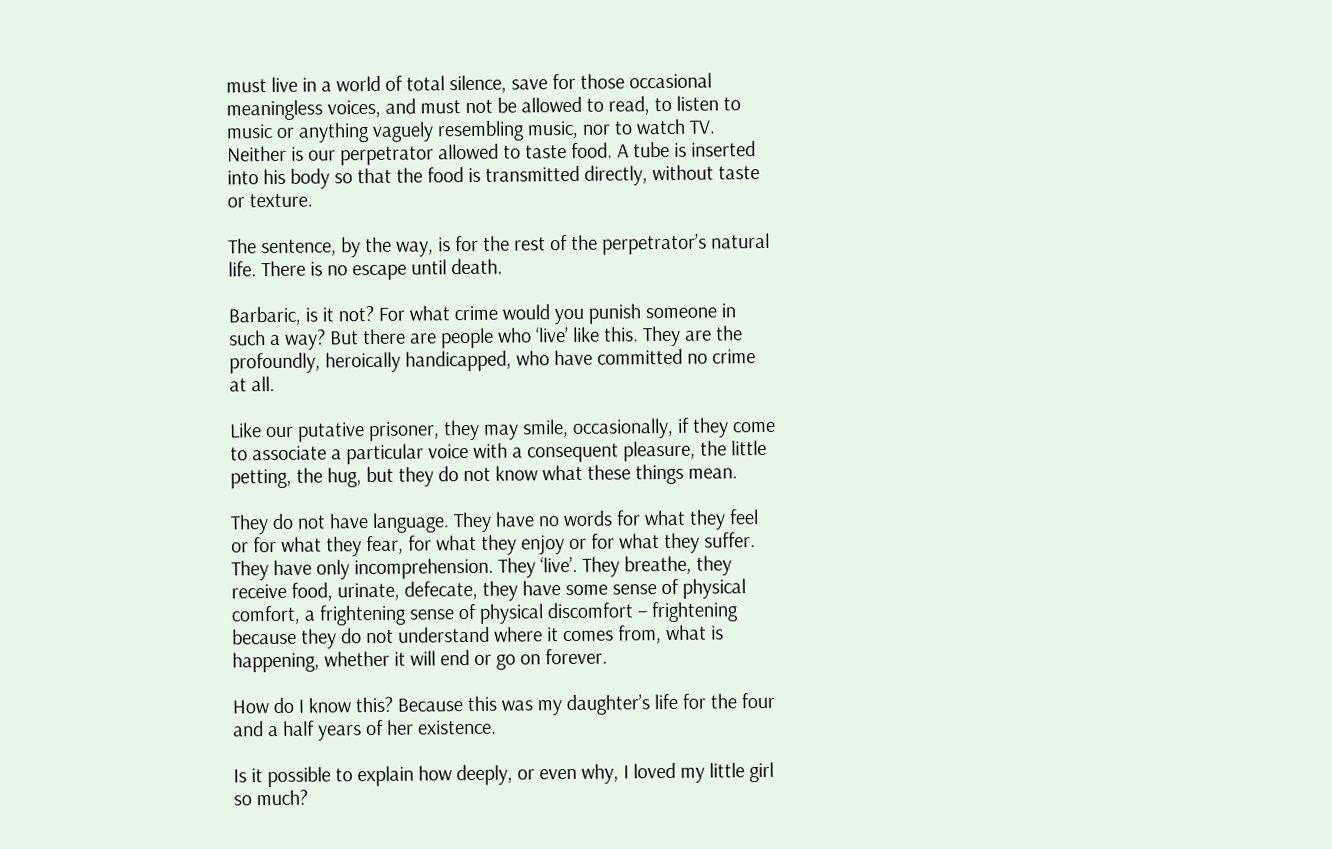must live in a world of total silence, save for those occasional meaningless voices, and must not be allowed to read, to listen to music or anything vaguely resembling music, nor to watch TV. Neither is our perpetrator allowed to taste food. A tube is inserted into his body so that the food is transmitted directly, without taste or texture.

The sentence, by the way, is for the rest of the perpetrator’s natural life. There is no escape until death.

Barbaric, is it not? For what crime would you punish someone in such a way? But there are people who ‘live’ like this. They are the profoundly, heroically handicapped, who have committed no crime at all.

Like our putative prisoner, they may smile, occasionally, if they come to associate a particular voice with a consequent pleasure, the little petting, the hug, but they do not know what these things mean.

They do not have language. They have no words for what they feel or for what they fear, for what they enjoy or for what they suffer. They have only incomprehension. They ‘live’. They breathe, they receive food, urinate, defecate, they have some sense of physical comfort, a frightening sense of physical discomfort – frightening because they do not understand where it comes from, what is happening, whether it will end or go on forever.

How do I know this? Because this was my daughter’s life for the four and a half years of her existence.

Is it possible to explain how deeply, or even why, I loved my little girl so much?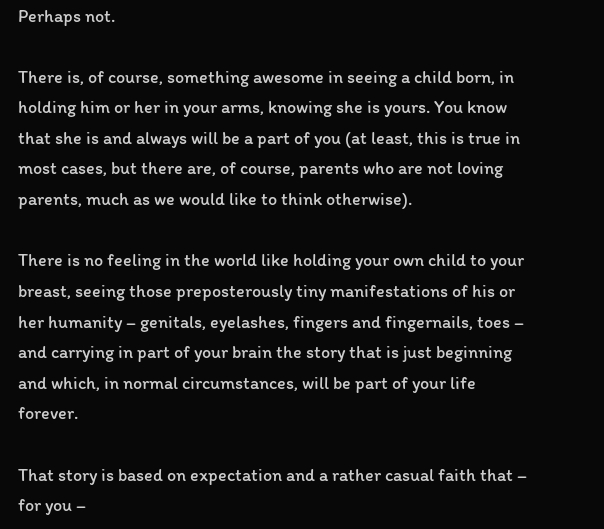Perhaps not.

There is, of course, something awesome in seeing a child born, in holding him or her in your arms, knowing she is yours. You know that she is and always will be a part of you (at least, this is true in most cases, but there are, of course, parents who are not loving parents, much as we would like to think otherwise).

There is no feeling in the world like holding your own child to your breast, seeing those preposterously tiny manifestations of his or her humanity – genitals, eyelashes, fingers and fingernails, toes – and carrying in part of your brain the story that is just beginning and which, in normal circumstances, will be part of your life forever.

That story is based on expectation and a rather casual faith that – for you –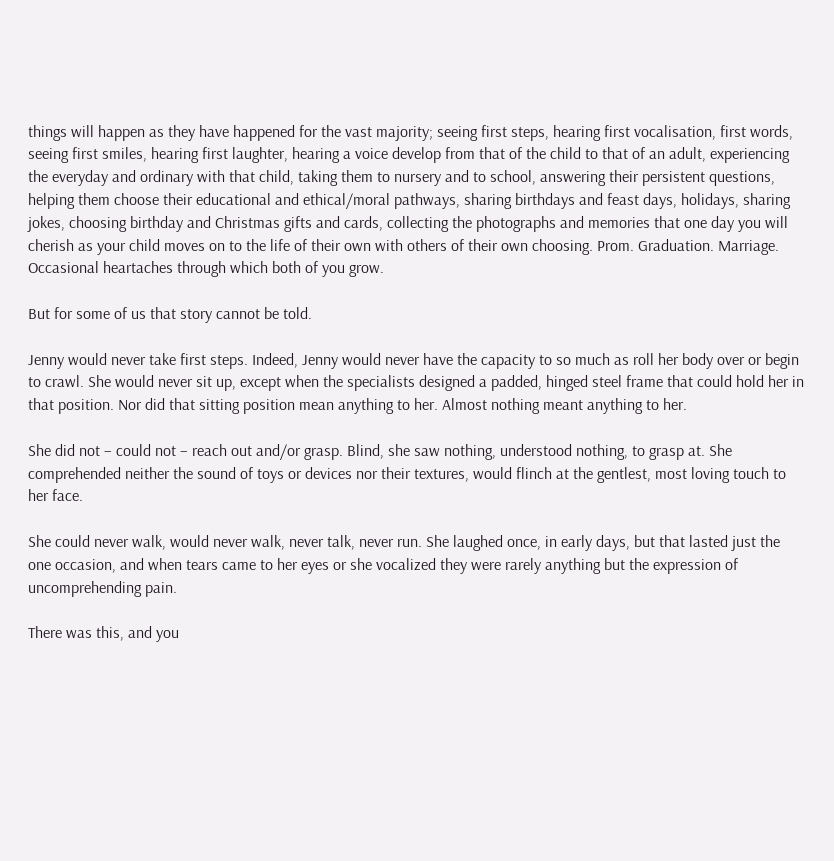things will happen as they have happened for the vast majority; seeing first steps, hearing first vocalisation, first words, seeing first smiles, hearing first laughter, hearing a voice develop from that of the child to that of an adult, experiencing the everyday and ordinary with that child, taking them to nursery and to school, answering their persistent questions, helping them choose their educational and ethical/moral pathways, sharing birthdays and feast days, holidays, sharing jokes, choosing birthday and Christmas gifts and cards, collecting the photographs and memories that one day you will cherish as your child moves on to the life of their own with others of their own choosing. Prom. Graduation. Marriage. Occasional heartaches through which both of you grow.

But for some of us that story cannot be told.

Jenny would never take first steps. Indeed, Jenny would never have the capacity to so much as roll her body over or begin to crawl. She would never sit up, except when the specialists designed a padded, hinged steel frame that could hold her in that position. Nor did that sitting position mean anything to her. Almost nothing meant anything to her.

She did not – could not – reach out and/or grasp. Blind, she saw nothing, understood nothing, to grasp at. She comprehended neither the sound of toys or devices nor their textures, would flinch at the gentlest, most loving touch to her face.

She could never walk, would never walk, never talk, never run. She laughed once, in early days, but that lasted just the one occasion, and when tears came to her eyes or she vocalized they were rarely anything but the expression of uncomprehending pain.

There was this, and you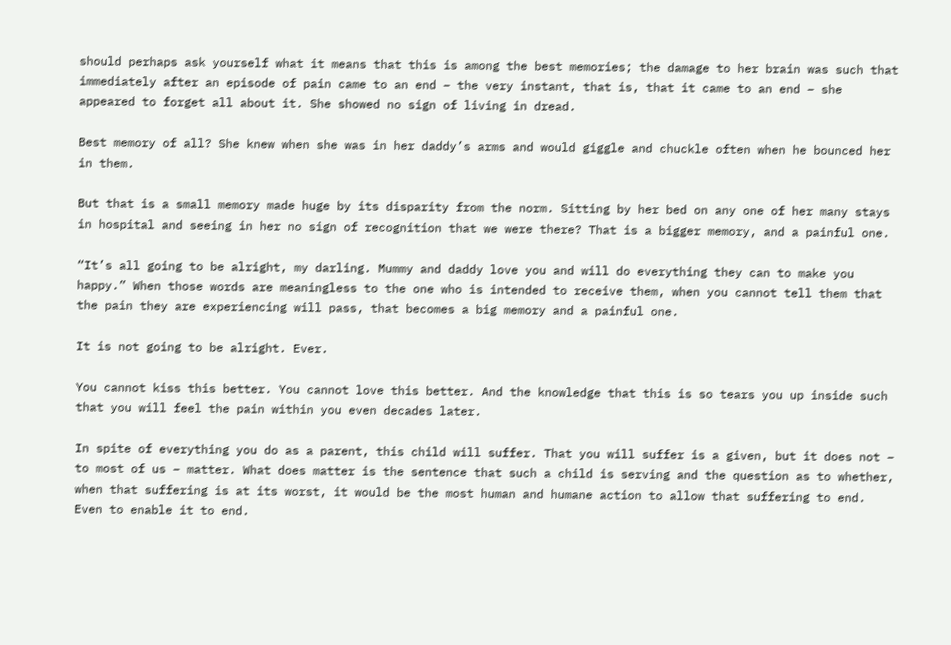should perhaps ask yourself what it means that this is among the best memories; the damage to her brain was such that immediately after an episode of pain came to an end – the very instant, that is, that it came to an end – she appeared to forget all about it. She showed no sign of living in dread.

Best memory of all? She knew when she was in her daddy’s arms and would giggle and chuckle often when he bounced her in them.

But that is a small memory made huge by its disparity from the norm. Sitting by her bed on any one of her many stays in hospital and seeing in her no sign of recognition that we were there? That is a bigger memory, and a painful one.

“It’s all going to be alright, my darling. Mummy and daddy love you and will do everything they can to make you happy.” When those words are meaningless to the one who is intended to receive them, when you cannot tell them that the pain they are experiencing will pass, that becomes a big memory and a painful one.

It is not going to be alright. Ever.

You cannot kiss this better. You cannot love this better. And the knowledge that this is so tears you up inside such that you will feel the pain within you even decades later.

In spite of everything you do as a parent, this child will suffer. That you will suffer is a given, but it does not – to most of us – matter. What does matter is the sentence that such a child is serving and the question as to whether, when that suffering is at its worst, it would be the most human and humane action to allow that suffering to end. Even to enable it to end.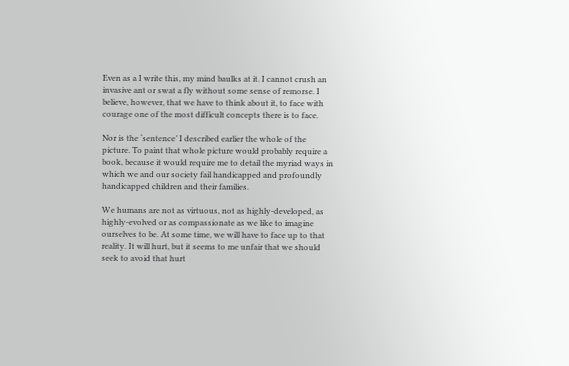Even as a I write this, my mind baulks at it. I cannot crush an invasive ant or swat a fly without some sense of remorse. I believe, however, that we have to think about it, to face with courage one of the most difficult concepts there is to face.

Nor is the ‘sentence’ I described earlier the whole of the picture. To paint that whole picture would probably require a book, because it would require me to detail the myriad ways in which we and our society fail handicapped and profoundly handicapped children and their families.

We humans are not as virtuous, not as highly-developed, as highly-evolved or as compassionate as we like to imagine ourselves to be. At some time, we will have to face up to that reality. It will hurt, but it seems to me unfair that we should seek to avoid that hurt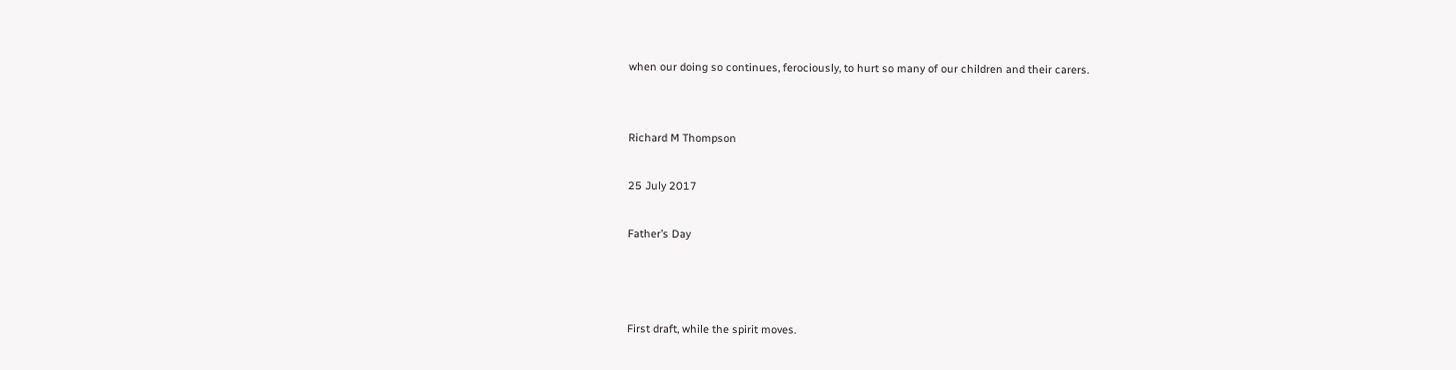when our doing so continues, ferociously, to hurt so many of our children and their carers.


Richard M Thompson

25 July 2017

Father’s Day



First draft, while the spirit moves.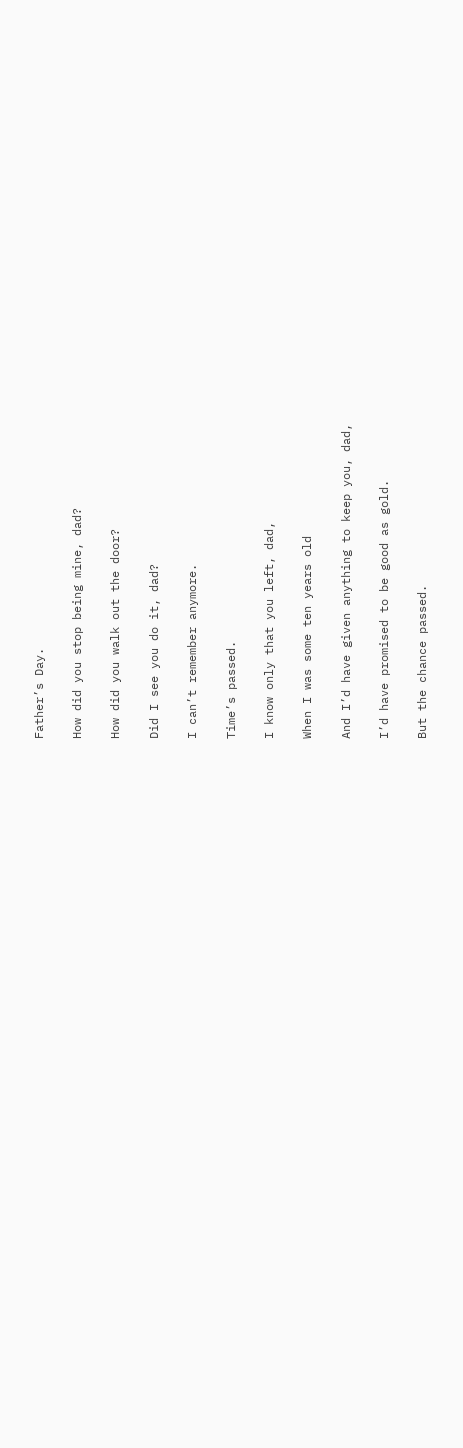Father’s Day.

How did you stop being mine, dad?

How did you walk out the door?

Did I see you do it, dad?

I can’t remember anymore.

Time’s passed.

I know only that you left, dad,

When I was some ten years old

And I’d have given anything to keep you, dad,

I’d have promised to be good as gold.

But the chance passed.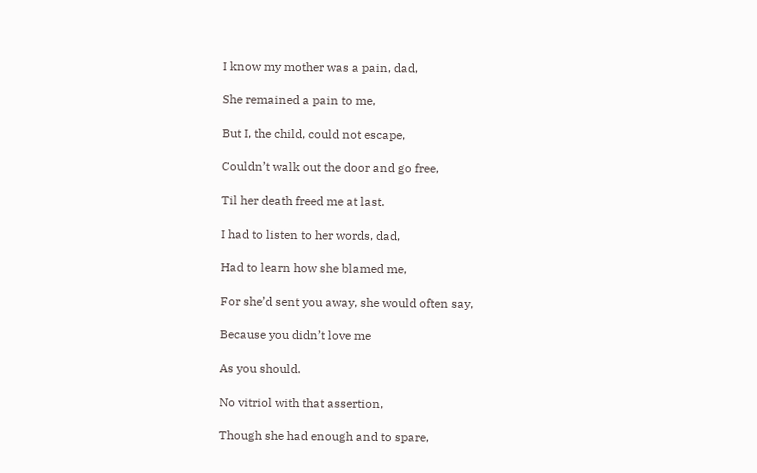I know my mother was a pain, dad,

She remained a pain to me,

But I, the child, could not escape,

Couldn’t walk out the door and go free,

Til her death freed me at last.

I had to listen to her words, dad,

Had to learn how she blamed me,

For she’d sent you away, she would often say,

Because you didn’t love me

As you should.

No vitriol with that assertion,

Though she had enough and to spare,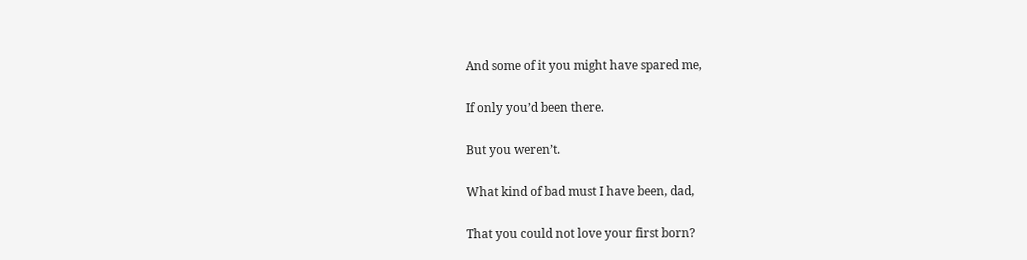And some of it you might have spared me,

If only you’d been there.

But you weren’t.

What kind of bad must I have been, dad,

That you could not love your first born?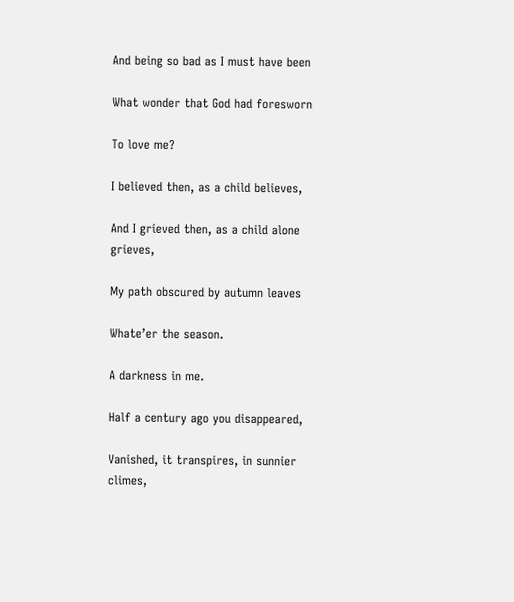And being so bad as I must have been

What wonder that God had foresworn

To love me?

I believed then, as a child believes,

And I grieved then, as a child alone grieves,

My path obscured by autumn leaves

Whate’er the season.

A darkness in me.

Half a century ago you disappeared,

Vanished, it transpires, in sunnier climes,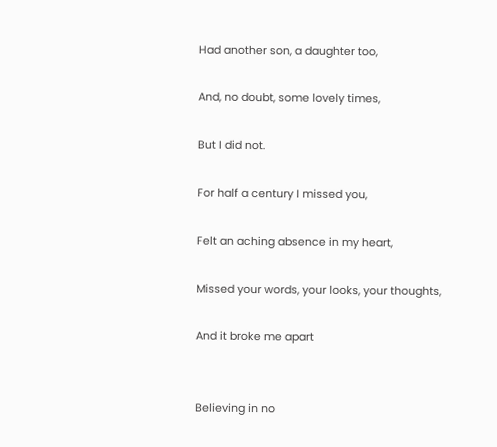Had another son, a daughter too,

And, no doubt, some lovely times,

But I did not.

For half a century I missed you,

Felt an aching absence in my heart,

Missed your words, your looks, your thoughts,

And it broke me apart


Believing in no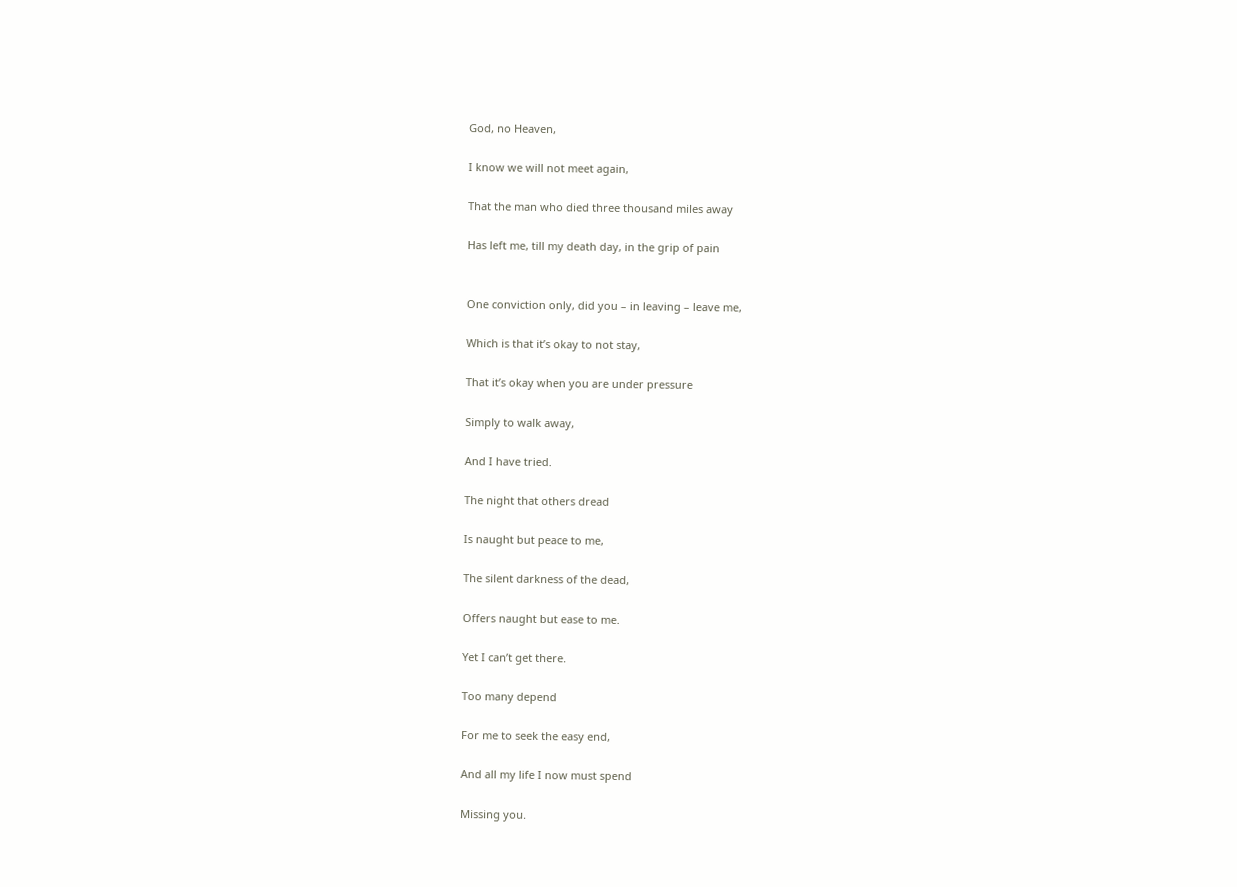God, no Heaven,

I know we will not meet again,

That the man who died three thousand miles away

Has left me, till my death day, in the grip of pain


One conviction only, did you – in leaving – leave me,

Which is that it’s okay to not stay,

That it’s okay when you are under pressure

Simply to walk away,

And I have tried.

The night that others dread

Is naught but peace to me,

The silent darkness of the dead,

Offers naught but ease to me.

Yet I can’t get there.

Too many depend

For me to seek the easy end,

And all my life I now must spend

Missing you.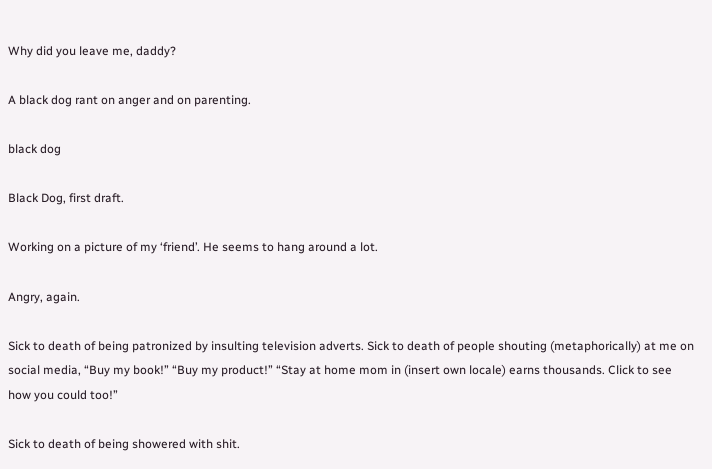Why did you leave me, daddy?

A black dog rant on anger and on parenting.

black dog

Black Dog, first draft.

Working on a picture of my ‘friend’. He seems to hang around a lot.

Angry, again.

Sick to death of being patronized by insulting television adverts. Sick to death of people shouting (metaphorically) at me on social media, “Buy my book!” “Buy my product!” “Stay at home mom in (insert own locale) earns thousands. Click to see how you could too!”

Sick to death of being showered with shit.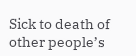Sick to death of other people’s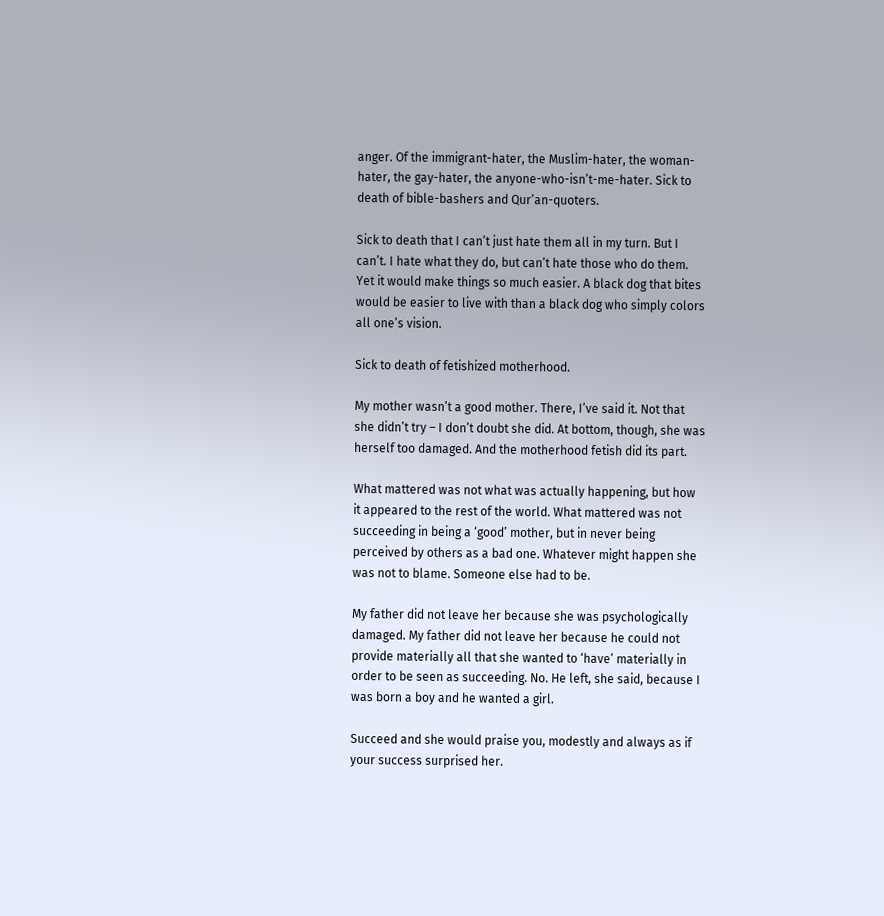anger. Of the immigrant-hater, the Muslim-hater, the woman-hater, the gay-hater, the anyone-who-isn’t-me-hater. Sick to death of bible-bashers and Qur’an-quoters.

Sick to death that I can’t just hate them all in my turn. But I can’t. I hate what they do, but can’t hate those who do them. Yet it would make things so much easier. A black dog that bites would be easier to live with than a black dog who simply colors all one’s vision.

Sick to death of fetishized motherhood.

My mother wasn’t a good mother. There, I’ve said it. Not that she didn’t try – I don’t doubt she did. At bottom, though, she was herself too damaged. And the motherhood fetish did its part.

What mattered was not what was actually happening, but how it appeared to the rest of the world. What mattered was not succeeding in being a ‘good’ mother, but in never being perceived by others as a bad one. Whatever might happen she was not to blame. Someone else had to be.

My father did not leave her because she was psychologically damaged. My father did not leave her because he could not provide materially all that she wanted to ‘have’ materially in order to be seen as succeeding. No. He left, she said, because I was born a boy and he wanted a girl.

Succeed and she would praise you, modestly and always as if your success surprised her.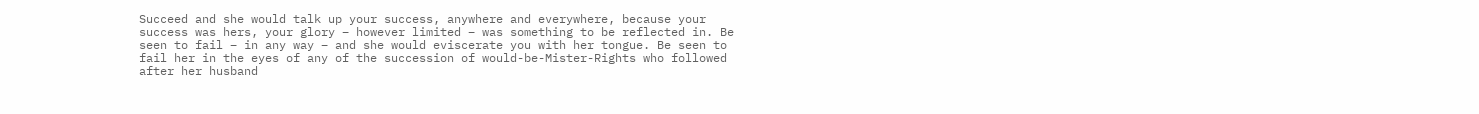Succeed and she would talk up your success, anywhere and everywhere, because your success was hers, your glory – however limited – was something to be reflected in. Be seen to fail – in any way – and she would eviscerate you with her tongue. Be seen to fail her in the eyes of any of the succession of would-be-Mister-Rights who followed after her husband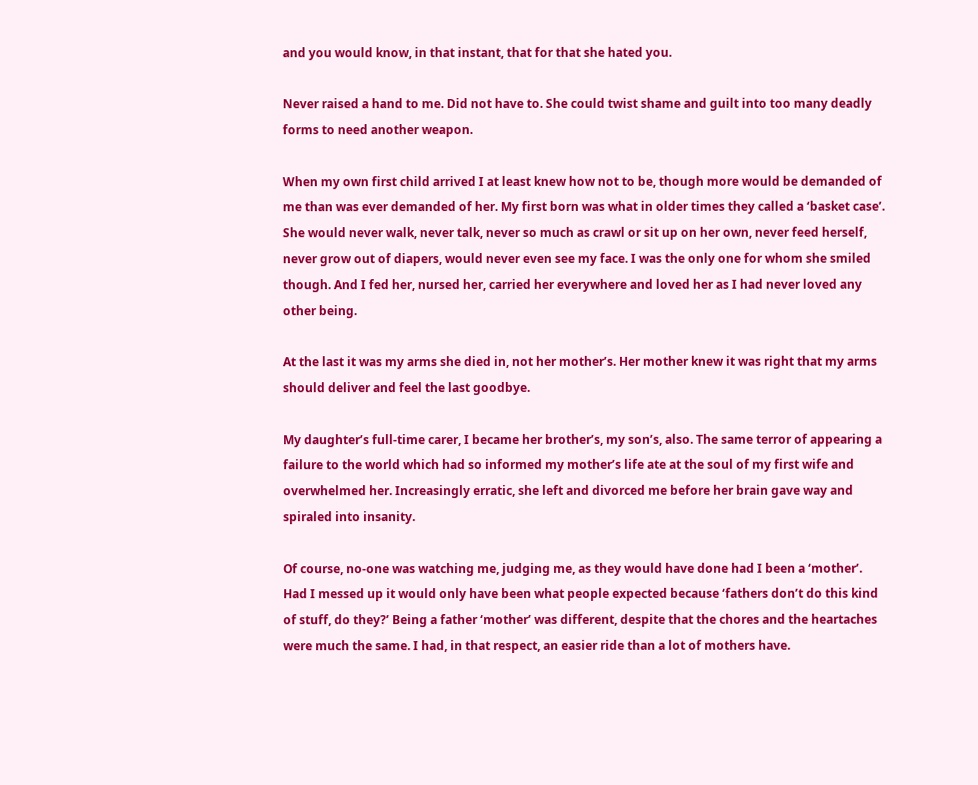and you would know, in that instant, that for that she hated you.

Never raised a hand to me. Did not have to. She could twist shame and guilt into too many deadly forms to need another weapon.

When my own first child arrived I at least knew how not to be, though more would be demanded of me than was ever demanded of her. My first born was what in older times they called a ‘basket case’. She would never walk, never talk, never so much as crawl or sit up on her own, never feed herself, never grow out of diapers, would never even see my face. I was the only one for whom she smiled though. And I fed her, nursed her, carried her everywhere and loved her as I had never loved any other being.

At the last it was my arms she died in, not her mother’s. Her mother knew it was right that my arms should deliver and feel the last goodbye.

My daughter’s full-time carer, I became her brother’s, my son’s, also. The same terror of appearing a failure to the world which had so informed my mother’s life ate at the soul of my first wife and overwhelmed her. Increasingly erratic, she left and divorced me before her brain gave way and spiraled into insanity.

Of course, no-one was watching me, judging me, as they would have done had I been a ‘mother’. Had I messed up it would only have been what people expected because ‘fathers don’t do this kind of stuff, do they?’ Being a father ‘mother’ was different, despite that the chores and the heartaches were much the same. I had, in that respect, an easier ride than a lot of mothers have.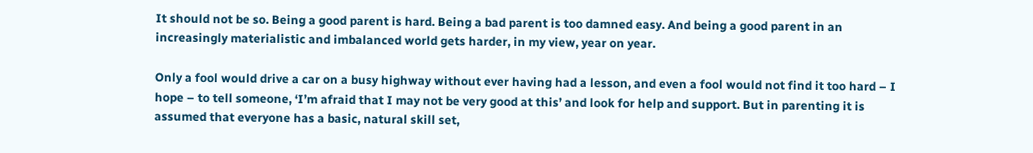It should not be so. Being a good parent is hard. Being a bad parent is too damned easy. And being a good parent in an increasingly materialistic and imbalanced world gets harder, in my view, year on year.

Only a fool would drive a car on a busy highway without ever having had a lesson, and even a fool would not find it too hard – I hope – to tell someone, ‘I’m afraid that I may not be very good at this’ and look for help and support. But in parenting it is assumed that everyone has a basic, natural skill set,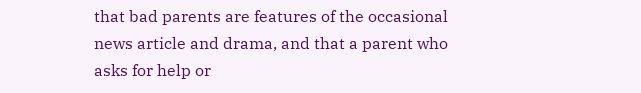that bad parents are features of the occasional news article and drama, and that a parent who asks for help or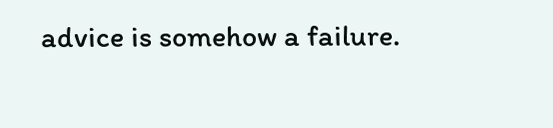advice is somehow a failure.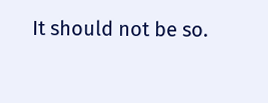It should not be so.